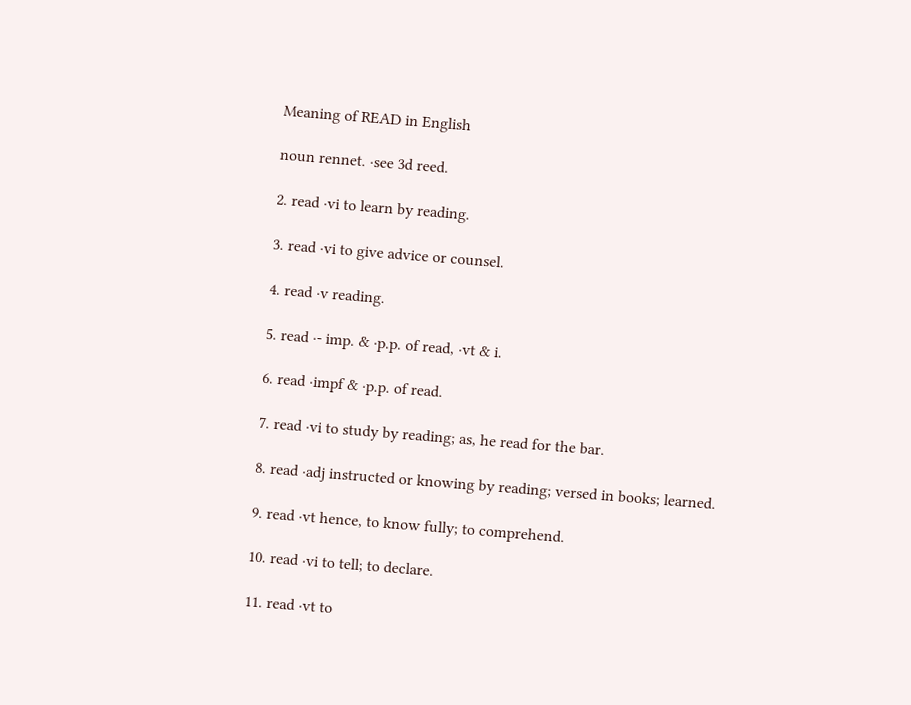Meaning of READ in English

noun rennet. ·see 3d reed.

2. read ·vi to learn by reading.

3. read ·vi to give advice or counsel.

4. read ·v reading.

5. read ·- imp. & ·p.p. of read, ·vt & i.

6. read ·impf & ·p.p. of read.

7. read ·vi to study by reading; as, he read for the bar.

8. read ·adj instructed or knowing by reading; versed in books; learned.

9. read ·vt hence, to know fully; to comprehend.

10. read ·vi to tell; to declare.

11. read ·vt to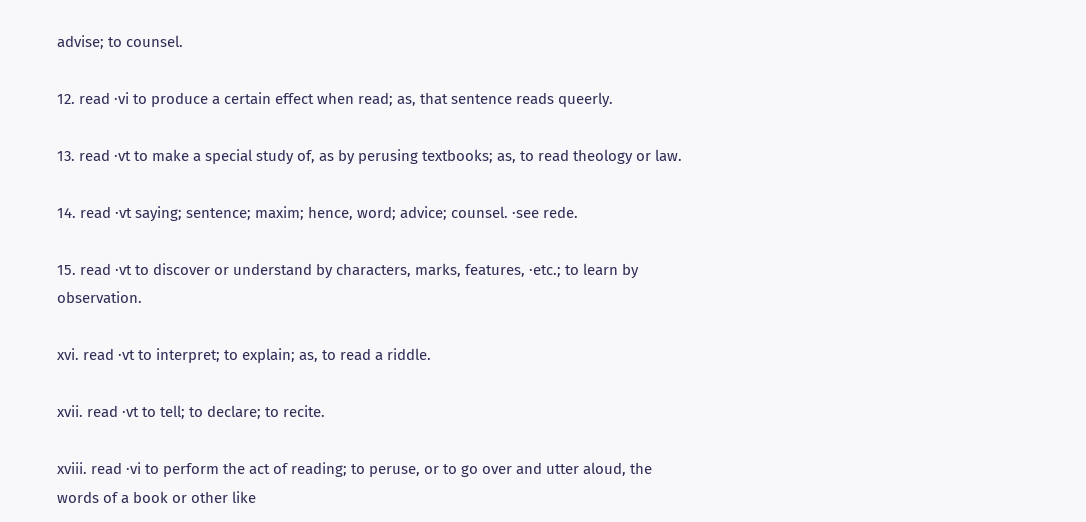advise; to counsel.

12. read ·vi to produce a certain effect when read; as, that sentence reads queerly.

13. read ·vt to make a special study of, as by perusing textbooks; as, to read theology or law.

14. read ·vt saying; sentence; maxim; hence, word; advice; counsel. ·see rede.

15. read ·vt to discover or understand by characters, marks, features, ·etc.; to learn by observation.

xvi. read ·vt to interpret; to explain; as, to read a riddle.

xvii. read ·vt to tell; to declare; to recite.

xviii. read ·vi to perform the act of reading; to peruse, or to go over and utter aloud, the words of a book or other like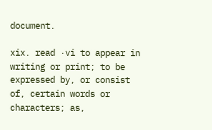document.

xix. read ·vi to appear in writing or print; to be expressed by, or consist of, certain words or characters; as,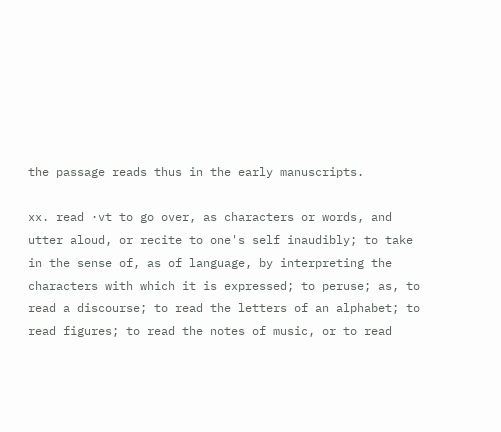the passage reads thus in the early manuscripts.

xx. read ·vt to go over, as characters or words, and utter aloud, or recite to one's self inaudibly; to take in the sense of, as of language, by interpreting the characters with which it is expressed; to peruse; as, to read a discourse; to read the letters of an alphabet; to read figures; to read the notes of music, or to read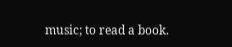music; to read a book.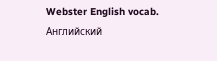Webster English vocab.      Английский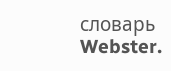словарь Webster.